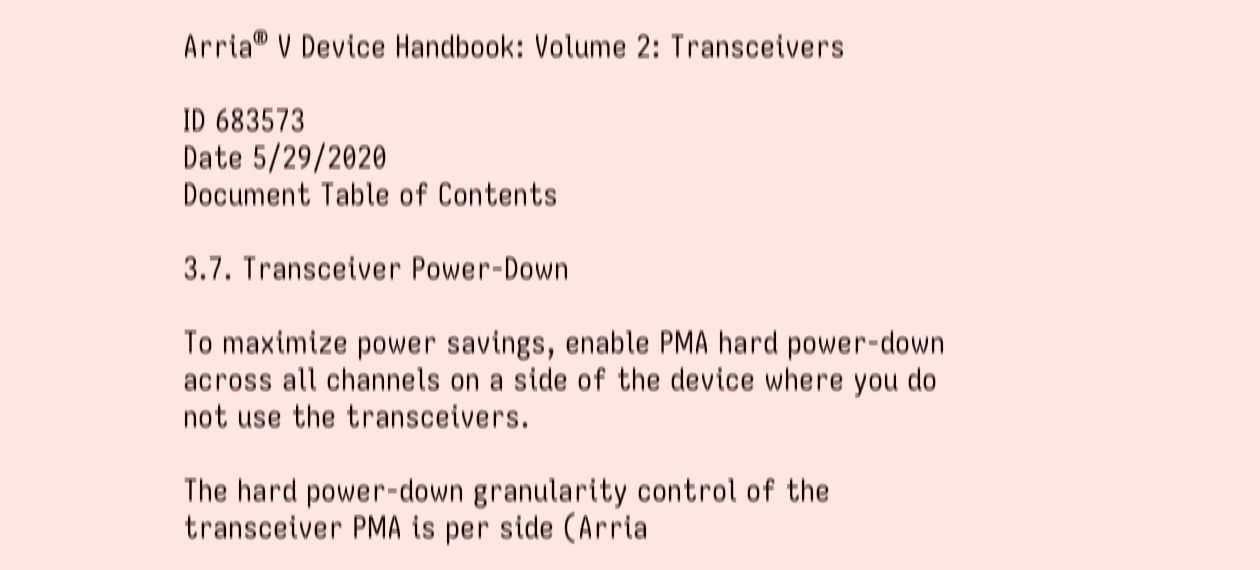Arria® V Device Handbook: Volume 2: Transceivers

ID 683573
Date 5/29/2020
Document Table of Contents

3.7. Transceiver Power-Down

To maximize power savings, enable PMA hard power-down across all channels on a side of the device where you do not use the transceivers.

The hard power-down granularity control of the transceiver PMA is per side (Arria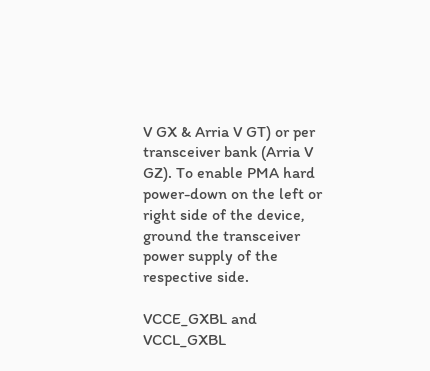V GX & Arria V GT) or per transceiver bank (Arria V GZ). To enable PMA hard power-down on the left or right side of the device, ground the transceiver power supply of the respective side.

VCCE_GXBL and VCCL_GXBL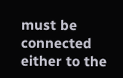must be connected either to the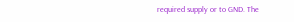required supply or to GND. The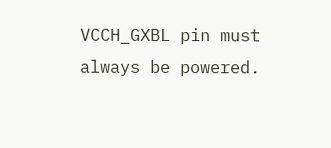VCCH_GXBL pin must always be powered.